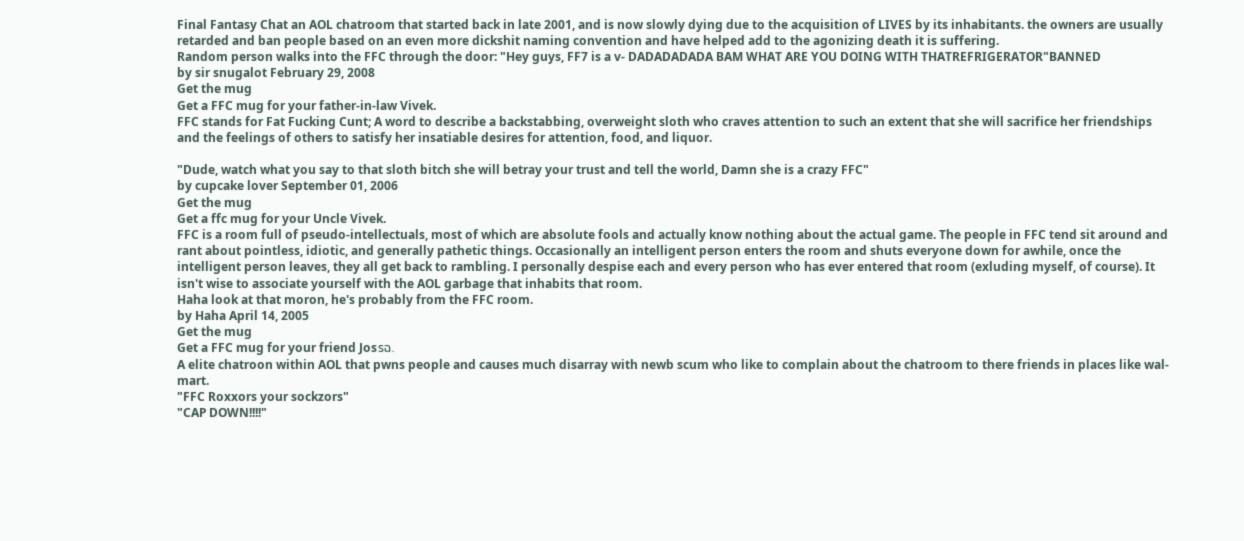Final Fantasy Chat an AOL chatroom that started back in late 2001, and is now slowly dying due to the acquisition of LIVES by its inhabitants. the owners are usually retarded and ban people based on an even more dickshit naming convention and have helped add to the agonizing death it is suffering.
Random person walks into the FFC through the door: "Hey guys, FF7 is a v- DADADADADA BAM WHAT ARE YOU DOING WITH THATREFRIGERATOR"BANNED
by sir snugalot February 29, 2008
Get the mug
Get a FFC mug for your father-in-law Vivek.
FFC stands for Fat Fucking Cunt; A word to describe a backstabbing, overweight sloth who craves attention to such an extent that she will sacrifice her friendships and the feelings of others to satisfy her insatiable desires for attention, food, and liquor.

"Dude, watch what you say to that sloth bitch she will betray your trust and tell the world, Damn she is a crazy FFC"
by cupcake lover September 01, 2006
Get the mug
Get a ffc mug for your Uncle Vivek.
FFC is a room full of pseudo-intellectuals, most of which are absolute fools and actually know nothing about the actual game. The people in FFC tend sit around and rant about pointless, idiotic, and generally pathetic things. Occasionally an intelligent person enters the room and shuts everyone down for awhile, once the intelligent person leaves, they all get back to rambling. I personally despise each and every person who has ever entered that room (exluding myself, of course). It isn't wise to associate yourself with the AOL garbage that inhabits that room.
Haha look at that moron, he's probably from the FFC room.
by Haha April 14, 2005
Get the mug
Get a FFC mug for your friend Josรฉ.
A elite chatroon within AOL that pwns people and causes much disarray with newb scum who like to complain about the chatroom to there friends in places like wal-mart.
"FFC Roxxors your sockzors"
"CAP DOWN!!!!"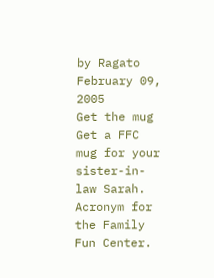by Ragato February 09, 2005
Get the mug
Get a FFC mug for your sister-in-law Sarah.
Acronym for the Family Fun Center.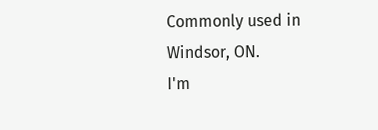Commonly used in Windsor, ON.
I'm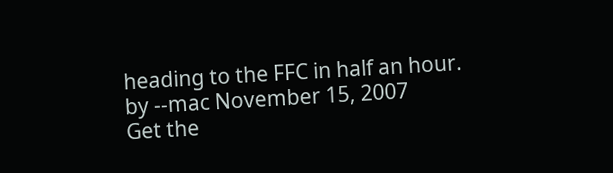heading to the FFC in half an hour.
by --mac November 15, 2007
Get the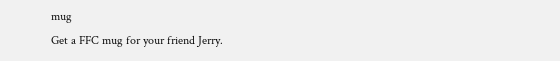mug
Get a FFC mug for your friend Jerry.